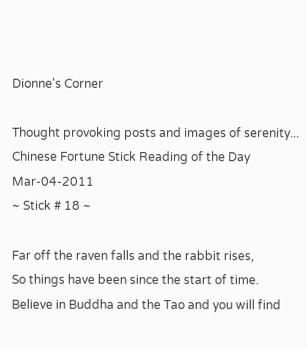Dionne's Corner

Thought provoking posts and images of serenity...
Chinese Fortune Stick Reading of the Day Mar-04-2011
~ Stick # 18 ~

Far off the raven falls and the rabbit rises,
So things have been since the start of time.
Believe in Buddha and the Tao and you will find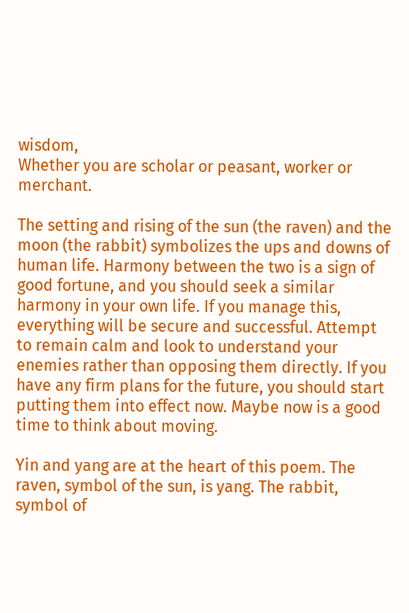wisdom,
Whether you are scholar or peasant, worker or merchant.

The setting and rising of the sun (the raven) and the moon (the rabbit) symbolizes the ups and downs of human life. Harmony between the two is a sign of good fortune, and you should seek a similar harmony in your own life. If you manage this, everything will be secure and successful. Attempt to remain calm and look to understand your enemies rather than opposing them directly. If you have any firm plans for the future, you should start putting them into effect now. Maybe now is a good time to think about moving.

Yin and yang are at the heart of this poem. The raven, symbol of the sun, is yang. The rabbit, symbol of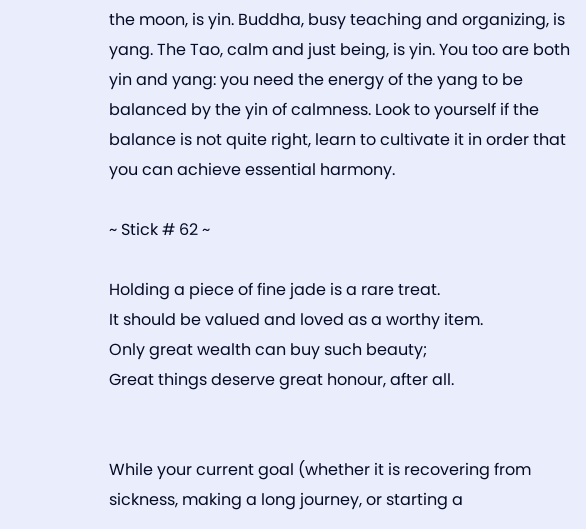the moon, is yin. Buddha, busy teaching and organizing, is yang. The Tao, calm and just being, is yin. You too are both yin and yang: you need the energy of the yang to be balanced by the yin of calmness. Look to yourself if the balance is not quite right, learn to cultivate it in order that you can achieve essential harmony.

~ Stick # 62 ~

Holding a piece of fine jade is a rare treat.
It should be valued and loved as a worthy item.
Only great wealth can buy such beauty;
Great things deserve great honour, after all.


While your current goal (whether it is recovering from sickness, making a long journey, or starting a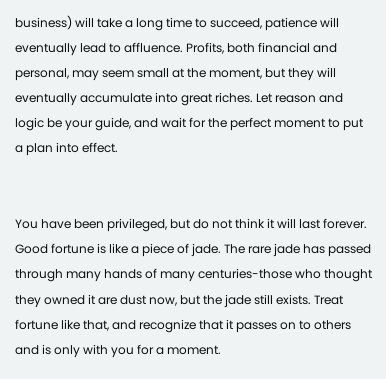business) will take a long time to succeed, patience will eventually lead to affluence. Profits, both financial and personal, may seem small at the moment, but they will eventually accumulate into great riches. Let reason and logic be your guide, and wait for the perfect moment to put a plan into effect.


You have been privileged, but do not think it will last forever. Good fortune is like a piece of jade. The rare jade has passed through many hands of many centuries-those who thought they owned it are dust now, but the jade still exists. Treat fortune like that, and recognize that it passes on to others and is only with you for a moment.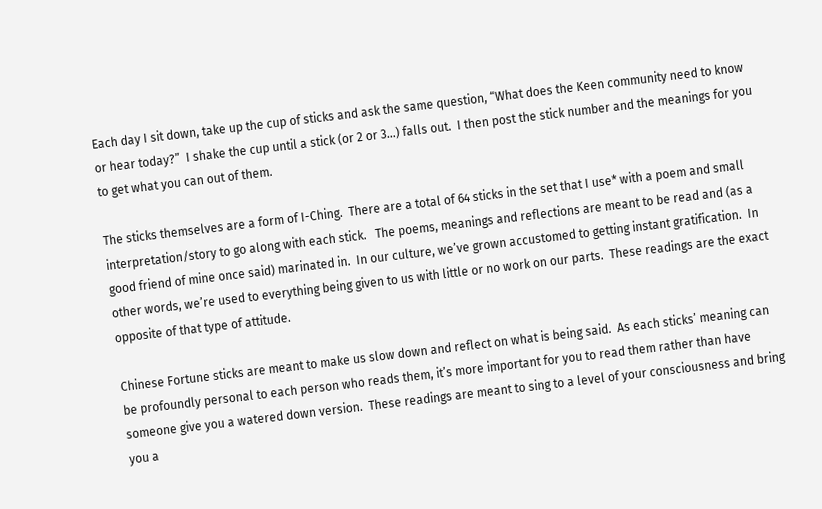Each day I sit down, take up the cup of sticks and ask the same question, “What does the Keen community need to know or hear today?”  I shake the cup until a stick (or 2 or 3…) falls out.  I then post the stick number and the meanings for you to get what you can out of them.

The sticks themselves are a form of I-Ching.  There are a total of 64 sticks in the set that I use* with a poem and small interpretation/story to go along with each stick.   The poems, meanings and reflections are meant to be read and (as a good friend of mine once said) marinated in.  In our culture, we’ve grown accustomed to getting instant gratification.  In other words, we’re used to everything being given to us with little or no work on our parts.  These readings are the exact opposite of that type of attitude.

Chinese Fortune sticks are meant to make us slow down and reflect on what is being said.  As each sticks’ meaning can be profoundly personal to each person who reads them, it’s more important for you to read them rather than have someone give you a watered down version.  These readings are meant to sing to a level of your consciousness and bring you a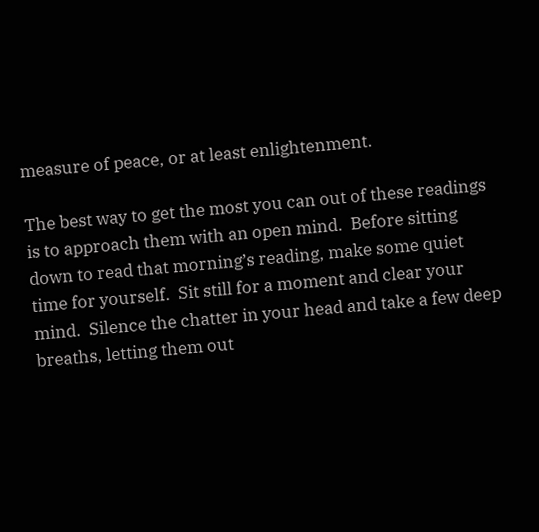measure of peace, or at least enlightenment.

The best way to get the most you can out of these readings is to approach them with an open mind.  Before sitting down to read that morning’s reading, make some quiet time for yourself.  Sit still for a moment and clear your mind.  Silence the chatter in your head and take a few deep breaths, letting them out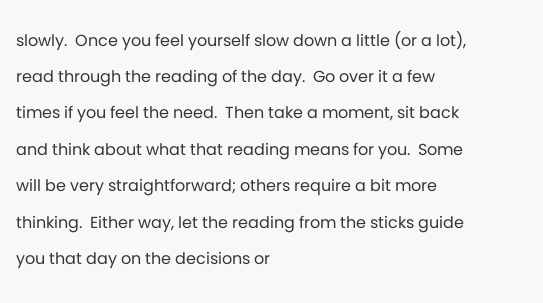slowly.  Once you feel yourself slow down a little (or a lot), read through the reading of the day.  Go over it a few times if you feel the need.  Then take a moment, sit back and think about what that reading means for you.  Some will be very straightforward; others require a bit more thinking.  Either way, let the reading from the sticks guide you that day on the decisions or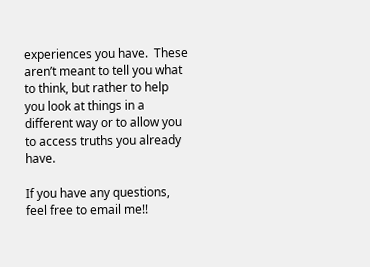experiences you have.  These aren’t meant to tell you what to think, but rather to help you look at things in a different way or to allow you to access truths you already have.

If you have any questions, feel free to email me!!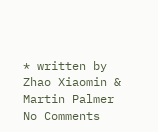* written by Zhao Xiaomin & Martin Palmer
No Comments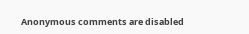Anonymous comments are disabled